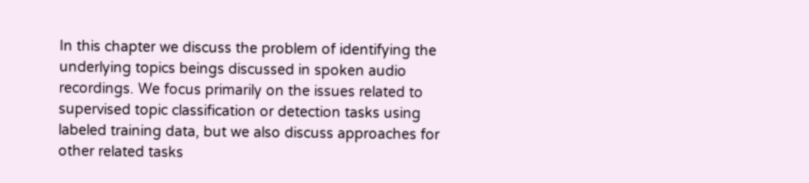In this chapter we discuss the problem of identifying the underlying topics beings discussed in spoken audio recordings. We focus primarily on the issues related to supervised topic classification or detection tasks using labeled training data, but we also discuss approaches for other related tasks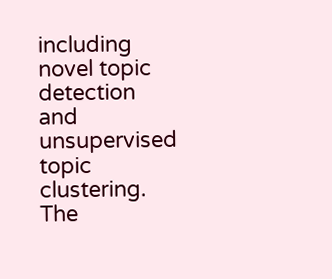including novel topic detection and unsupervised topic clustering. The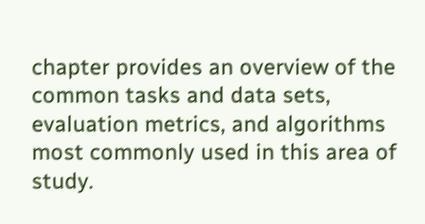chapter provides an overview of the common tasks and data sets, evaluation metrics, and algorithms most commonly used in this area of study.